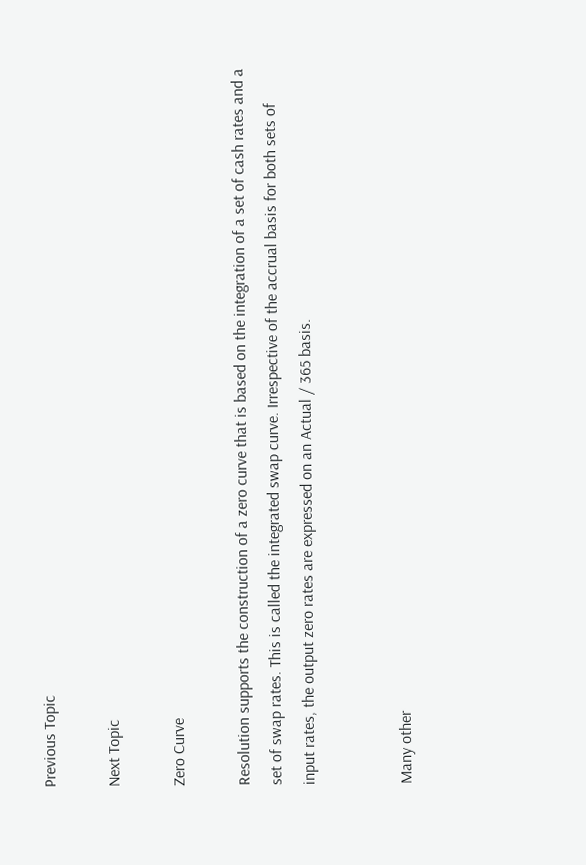Previous Topic

Next Topic

Zero Curve

Resolution supports the construction of a zero curve that is based on the integration of a set of cash rates and a set of swap rates. This is called the integrated swap curve. Irrespective of the accrual basis for both sets of input rates, the output zero rates are expressed on an Actual / 365 basis.


Many other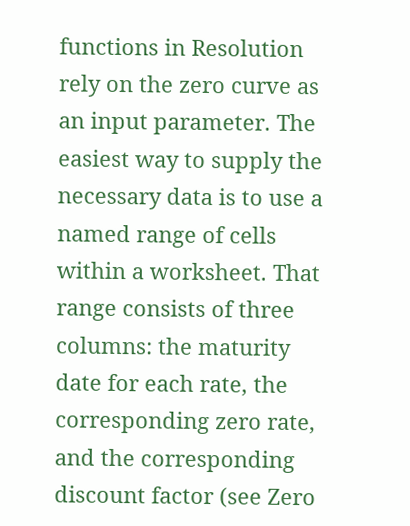functions in Resolution rely on the zero curve as an input parameter. The easiest way to supply the necessary data is to use a named range of cells within a worksheet. That range consists of three columns: the maturity date for each rate, the corresponding zero rate, and the corresponding discount factor (see Zero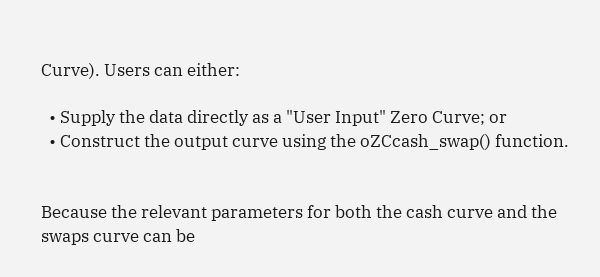Curve). Users can either:

  • Supply the data directly as a "User Input" Zero Curve; or
  • Construct the output curve using the oZCcash_swap() function.


Because the relevant parameters for both the cash curve and the swaps curve can be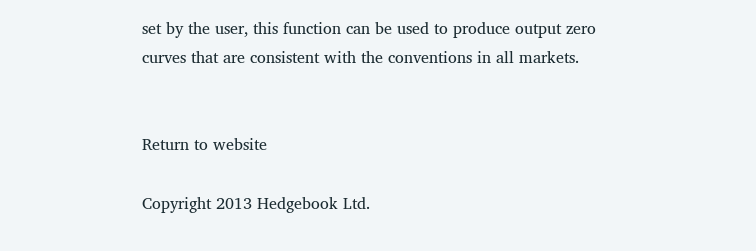set by the user, this function can be used to produce output zero curves that are consistent with the conventions in all markets.


Return to website

Copyright 2013 Hedgebook Ltd.